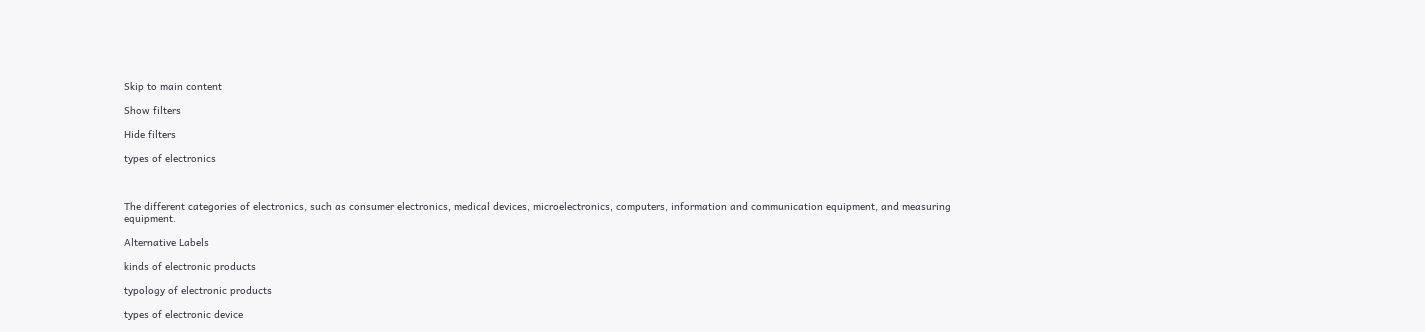Skip to main content

Show filters

Hide filters

types of electronics



The different categories of electronics, such as consumer electronics, medical devices, microelectronics, computers, information and communication equipment, and measuring equipment.

Alternative Labels

kinds of electronic products

typology of electronic products

types of electronic device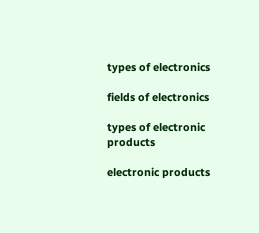types of electronics

fields of electronics

types of electronic products

electronic products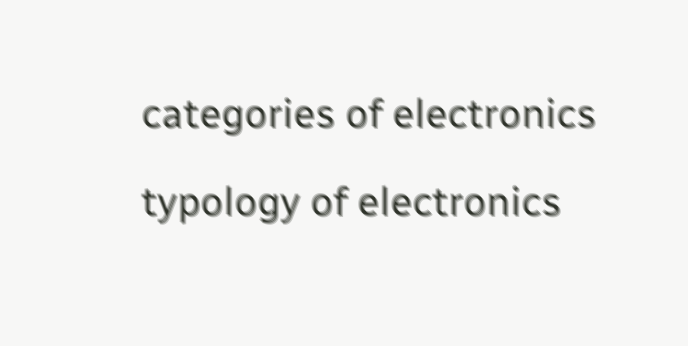categories of electronics

typology of electronics